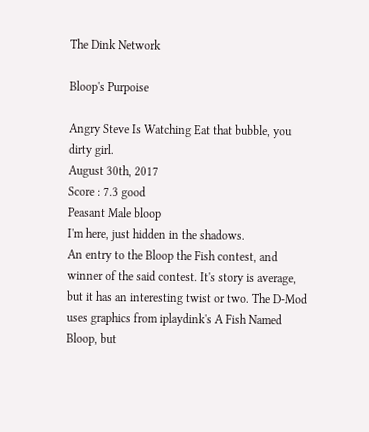The Dink Network

Bloop's Purpoise

Angry Steve Is Watching Eat that bubble, you dirty girl.
August 30th, 2017
Score : 7.3 good
Peasant Male bloop
I'm here, just hidden in the shadows.
An entry to the Bloop the Fish contest, and winner of the said contest. It's story is average, but it has an interesting twist or two. The D-Mod uses graphics from iplaydink's A Fish Named Bloop, but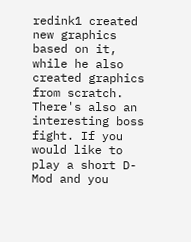redink1 created new graphics based on it, while he also created graphics from scratch. There's also an interesting boss fight. If you would like to play a short D-Mod and you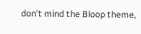don't mind the Bloop theme,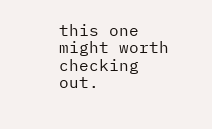this one might worth checking out.